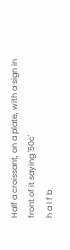Half a croissant, on a plate, with a sign in front of it saying '50c'
h a l f b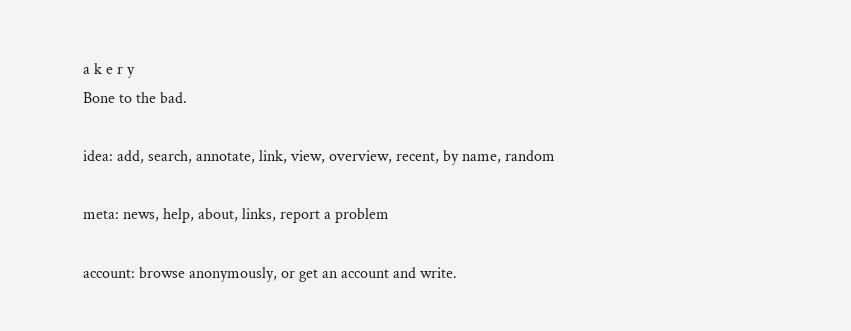a k e r y
Bone to the bad.

idea: add, search, annotate, link, view, overview, recent, by name, random

meta: news, help, about, links, report a problem

account: browse anonymously, or get an account and write.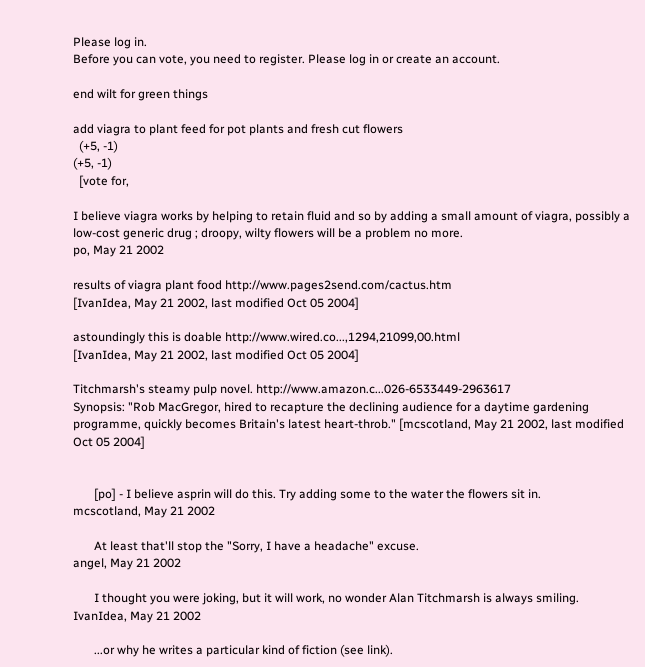Please log in.
Before you can vote, you need to register. Please log in or create an account.

end wilt for green things

add viagra to plant feed for pot plants and fresh cut flowers
  (+5, -1)
(+5, -1)
  [vote for,

I believe viagra works by helping to retain fluid and so by adding a small amount of viagra, possibly a low-cost generic drug ; droopy, wilty flowers will be a problem no more.
po, May 21 2002

results of viagra plant food http://www.pages2send.com/cactus.htm
[IvanIdea, May 21 2002, last modified Oct 05 2004]

astoundingly this is doable http://www.wired.co...,1294,21099,00.html
[IvanIdea, May 21 2002, last modified Oct 05 2004]

Titchmarsh's steamy pulp novel. http://www.amazon.c...026-6533449-2963617
Synopsis: "Rob MacGregor, hired to recapture the declining audience for a daytime gardening programme, quickly becomes Britain's latest heart-throb." [mcscotland, May 21 2002, last modified Oct 05 2004]


       [po] - I believe asprin will do this. Try adding some to the water the flowers sit in.
mcscotland, May 21 2002

       At least that'll stop the "Sorry, I have a headache" excuse.
angel, May 21 2002

       I thought you were joking, but it will work, no wonder Alan Titchmarsh is always smiling.
IvanIdea, May 21 2002

       ...or why he writes a particular kind of fiction (see link).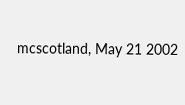mcscotland, May 21 2002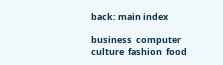back: main index

business  computer  culture  fashion  food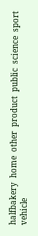halfbakery  home  other  product  public  science  sport  vehicle